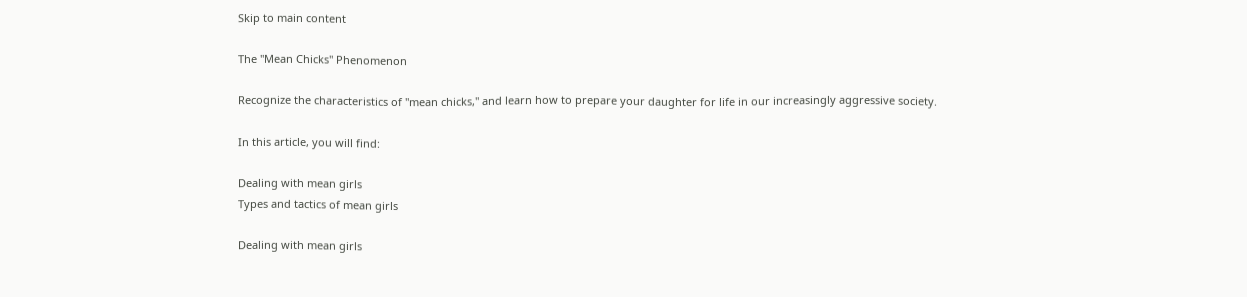Skip to main content

The "Mean Chicks" Phenomenon

Recognize the characteristics of "mean chicks," and learn how to prepare your daughter for life in our increasingly aggressive society.

In this article, you will find:

Dealing with mean girls
Types and tactics of mean girls

Dealing with mean girls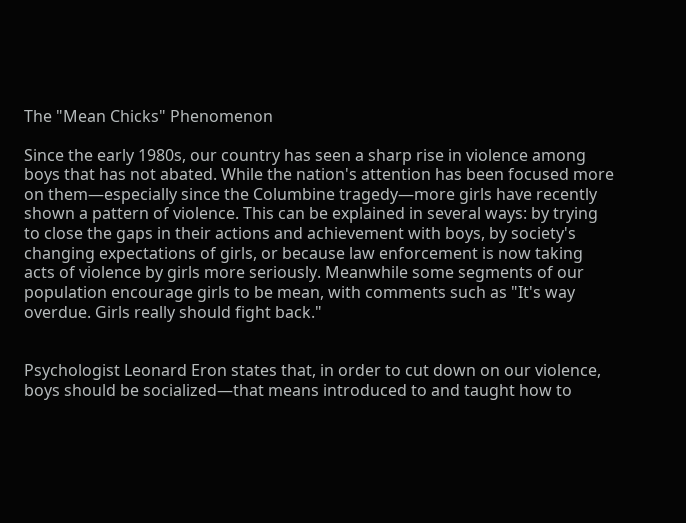The "Mean Chicks" Phenomenon

Since the early 1980s, our country has seen a sharp rise in violence among boys that has not abated. While the nation's attention has been focused more on them—especially since the Columbine tragedy—more girls have recently shown a pattern of violence. This can be explained in several ways: by trying to close the gaps in their actions and achievement with boys, by society's changing expectations of girls, or because law enforcement is now taking acts of violence by girls more seriously. Meanwhile some segments of our population encourage girls to be mean, with comments such as "It's way overdue. Girls really should fight back."


Psychologist Leonard Eron states that, in order to cut down on our violence, boys should be socialized—that means introduced to and taught how to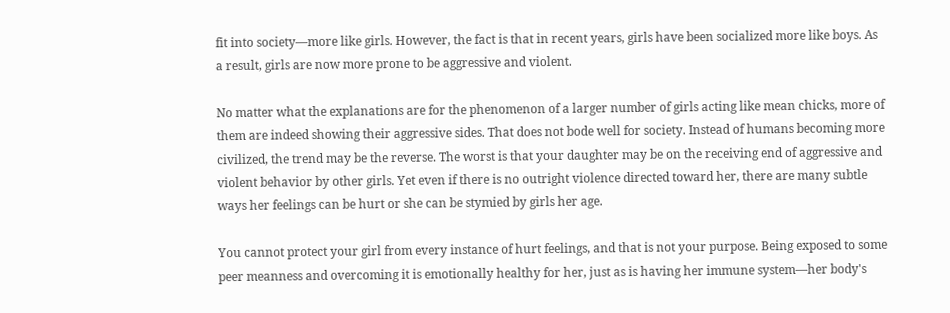fit into society—more like girls. However, the fact is that in recent years, girls have been socialized more like boys. As a result, girls are now more prone to be aggressive and violent.

No matter what the explanations are for the phenomenon of a larger number of girls acting like mean chicks, more of them are indeed showing their aggressive sides. That does not bode well for society. Instead of humans becoming more civilized, the trend may be the reverse. The worst is that your daughter may be on the receiving end of aggressive and violent behavior by other girls. Yet even if there is no outright violence directed toward her, there are many subtle ways her feelings can be hurt or she can be stymied by girls her age.

You cannot protect your girl from every instance of hurt feelings, and that is not your purpose. Being exposed to some peer meanness and overcoming it is emotionally healthy for her, just as is having her immune system—her body's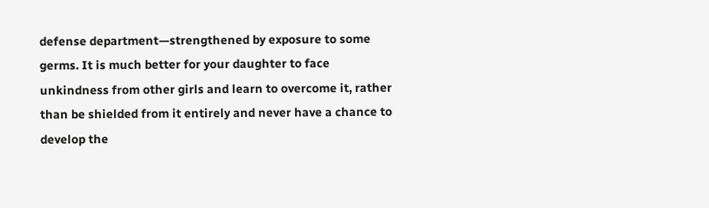defense department—strengthened by exposure to some germs. It is much better for your daughter to face unkindness from other girls and learn to overcome it, rather than be shielded from it entirely and never have a chance to develop the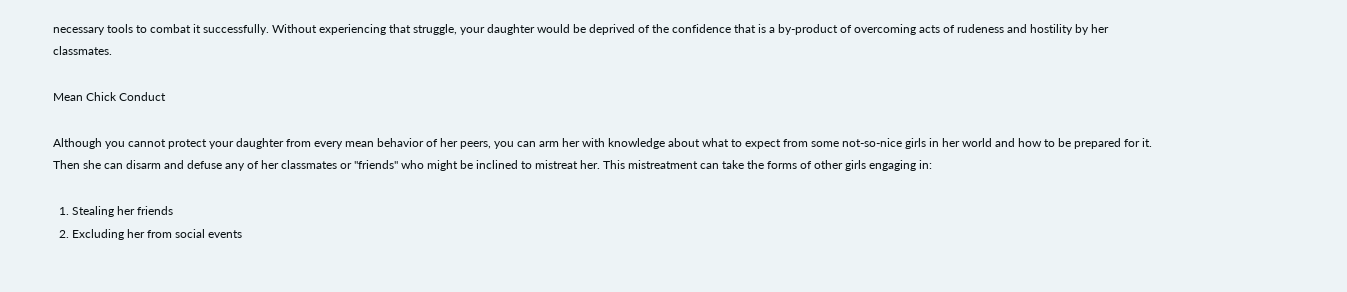necessary tools to combat it successfully. Without experiencing that struggle, your daughter would be deprived of the confidence that is a by-product of overcoming acts of rudeness and hostility by her classmates.

Mean Chick Conduct

Although you cannot protect your daughter from every mean behavior of her peers, you can arm her with knowledge about what to expect from some not-so-nice girls in her world and how to be prepared for it. Then she can disarm and defuse any of her classmates or "friends" who might be inclined to mistreat her. This mistreatment can take the forms of other girls engaging in:

  1. Stealing her friends
  2. Excluding her from social events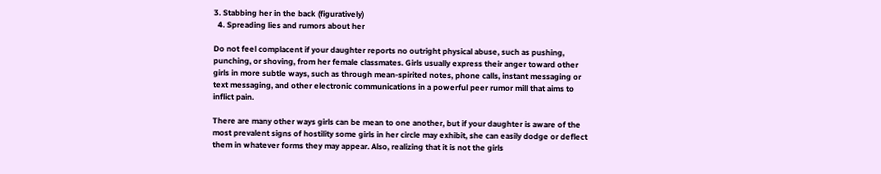3. Stabbing her in the back (figuratively)
  4. Spreading lies and rumors about her

Do not feel complacent if your daughter reports no outright physical abuse, such as pushing, punching, or shoving, from her female classmates. Girls usually express their anger toward other girls in more subtle ways, such as through mean-spirited notes, phone calls, instant messaging or text messaging, and other electronic communications in a powerful peer rumor mill that aims to inflict pain.

There are many other ways girls can be mean to one another, but if your daughter is aware of the most prevalent signs of hostility some girls in her circle may exhibit, she can easily dodge or deflect them in whatever forms they may appear. Also, realizing that it is not the girls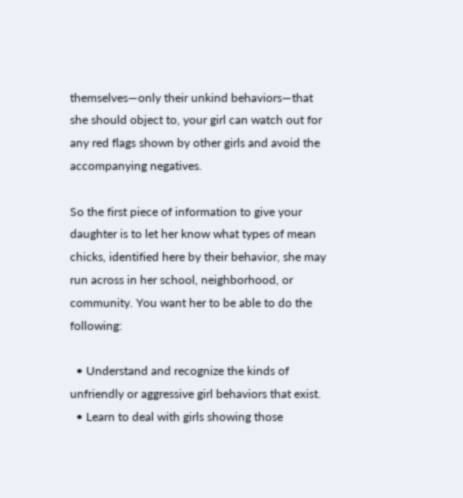themselves—only their unkind behaviors—that she should object to, your girl can watch out for any red flags shown by other girls and avoid the accompanying negatives.

So the first piece of information to give your daughter is to let her know what types of mean chicks, identified here by their behavior, she may run across in her school, neighborhood, or community. You want her to be able to do the following:

  • Understand and recognize the kinds of unfriendly or aggressive girl behaviors that exist.
  • Learn to deal with girls showing those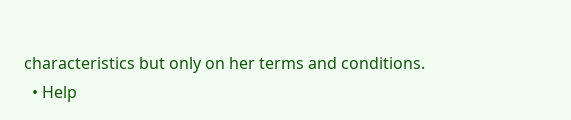characteristics but only on her terms and conditions.
  • Help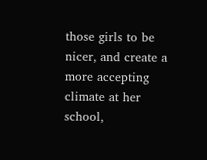those girls to be nicer, and create a more accepting climate at her school,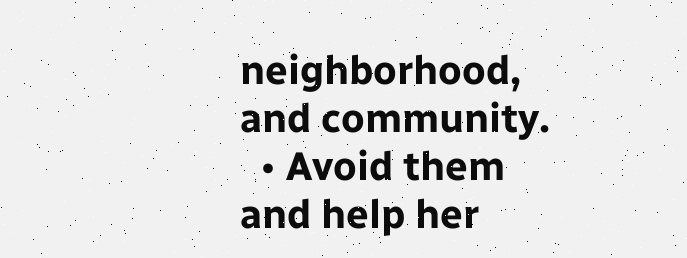neighborhood, and community.
  • Avoid them and help her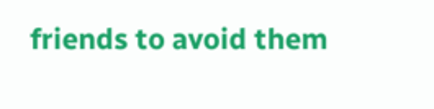friends to avoid them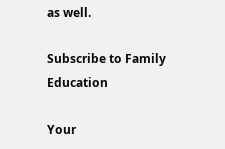as well.

Subscribe to Family Education

Your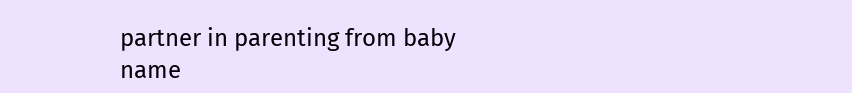partner in parenting from baby name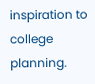inspiration to college planning.